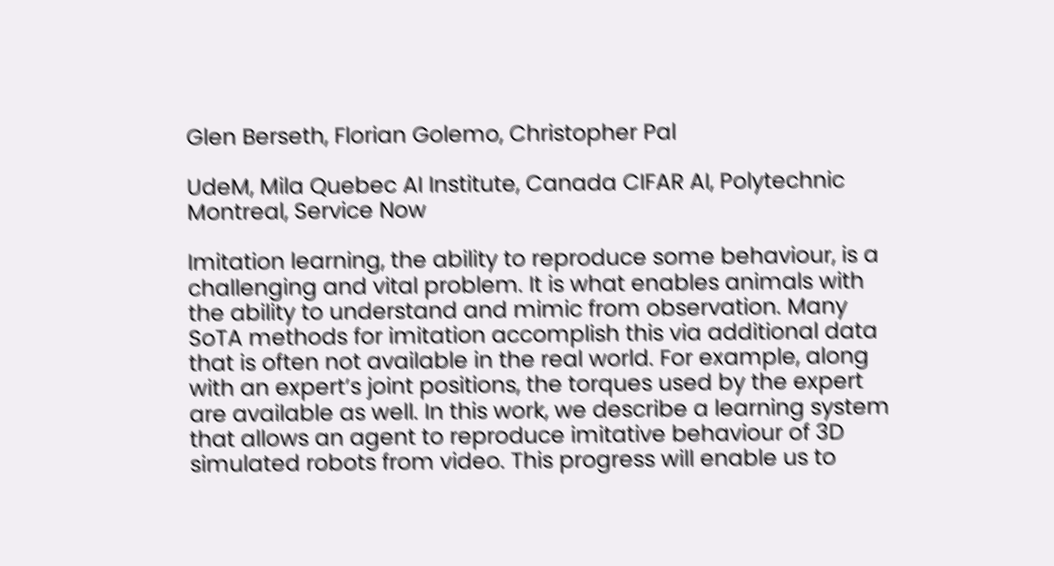Glen Berseth, Florian Golemo, Christopher Pal

UdeM, Mila Quebec AI Institute, Canada CIFAR AI, Polytechnic Montreal, Service Now

Imitation learning, the ability to reproduce some behaviour, is a challenging and vital problem. It is what enables animals with the ability to understand and mimic from observation. Many SoTA methods for imitation accomplish this via additional data that is often not available in the real world. For example, along with an expert’s joint positions, the torques used by the expert are available as well. In this work, we describe a learning system that allows an agent to reproduce imitative behaviour of 3D simulated robots from video. This progress will enable us to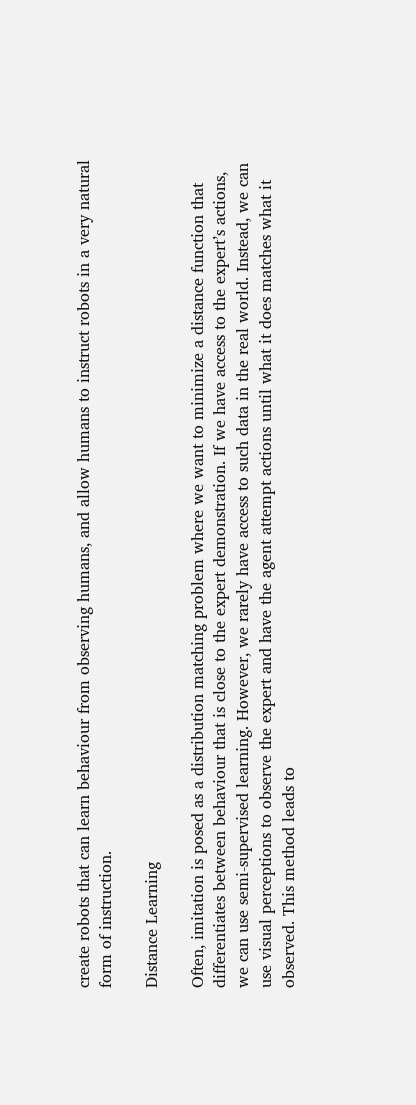create robots that can learn behaviour from observing humans, and allow humans to instruct robots in a very natural form of instruction.

Distance Learning

Often, imitation is posed as a distribution matching problem where we want to minimize a distance function that differentiates between behaviour that is close to the expert demonstration. If we have access to the expert’s actions, we can use semi-supervised learning. However, we rarely have access to such data in the real world. Instead, we can use visual perceptions to observe the expert and have the agent attempt actions until what it does matches what it observed. This method leads to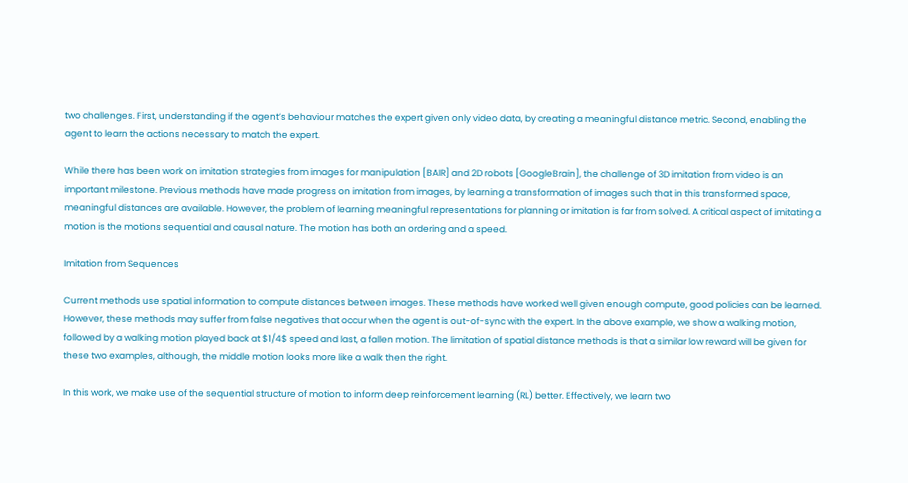two challenges. First, understanding if the agent’s behaviour matches the expert given only video data, by creating a meaningful distance metric. Second, enabling the agent to learn the actions necessary to match the expert.

While there has been work on imitation strategies from images for manipulation [BAIR] and 2D robots [GoogleBrain], the challenge of 3D imitation from video is an important milestone. Previous methods have made progress on imitation from images, by learning a transformation of images such that in this transformed space, meaningful distances are available. However, the problem of learning meaningful representations for planning or imitation is far from solved. A critical aspect of imitating a motion is the motions sequential and causal nature. The motion has both an ordering and a speed.

Imitation from Sequences

Current methods use spatial information to compute distances between images. These methods have worked well given enough compute, good policies can be learned. However, these methods may suffer from false negatives that occur when the agent is out-of-sync with the expert. In the above example, we show a walking motion, followed by a walking motion played back at $1/4$ speed and last, a fallen motion. The limitation of spatial distance methods is that a similar low reward will be given for these two examples, although, the middle motion looks more like a walk then the right.

In this work, we make use of the sequential structure of motion to inform deep reinforcement learning (RL) better. Effectively, we learn two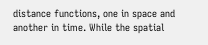distance functions, one in space and another in time. While the spatial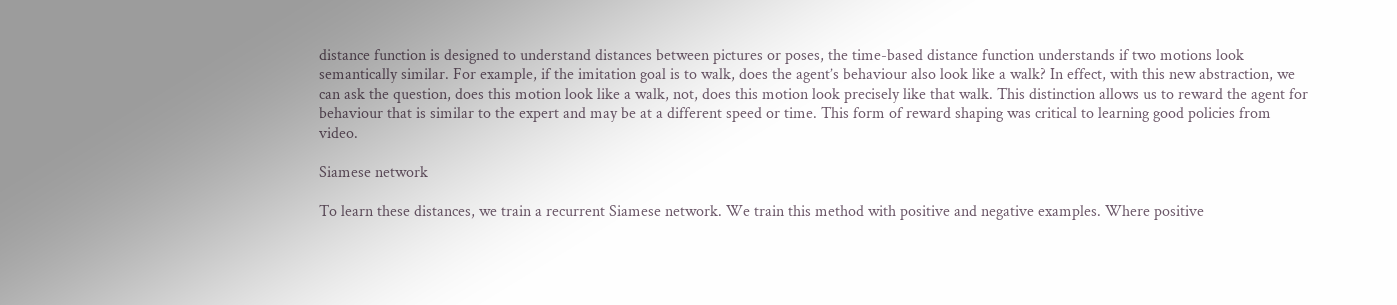distance function is designed to understand distances between pictures or poses, the time-based distance function understands if two motions look semantically similar. For example, if the imitation goal is to walk, does the agent’s behaviour also look like a walk? In effect, with this new abstraction, we can ask the question, does this motion look like a walk, not, does this motion look precisely like that walk. This distinction allows us to reward the agent for behaviour that is similar to the expert and may be at a different speed or time. This form of reward shaping was critical to learning good policies from video.

Siamese network

To learn these distances, we train a recurrent Siamese network. We train this method with positive and negative examples. Where positive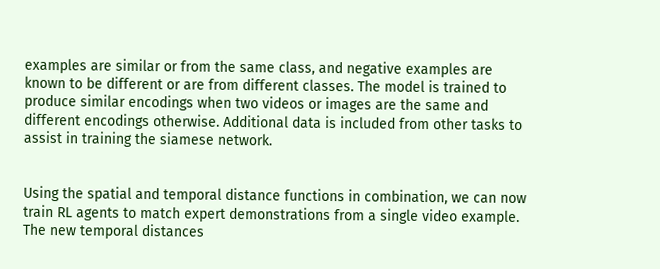examples are similar or from the same class, and negative examples are known to be different or are from different classes. The model is trained to produce similar encodings when two videos or images are the same and different encodings otherwise. Additional data is included from other tasks to assist in training the siamese network.


Using the spatial and temporal distance functions in combination, we can now train RL agents to match expert demonstrations from a single video example. The new temporal distances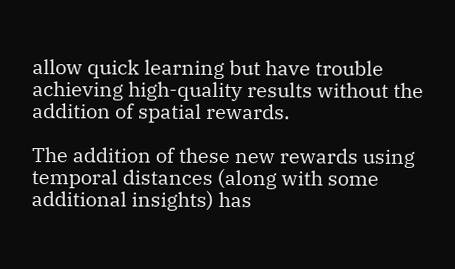allow quick learning but have trouble achieving high-quality results without the addition of spatial rewards.

The addition of these new rewards using temporal distances (along with some additional insights) has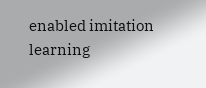enabled imitation learning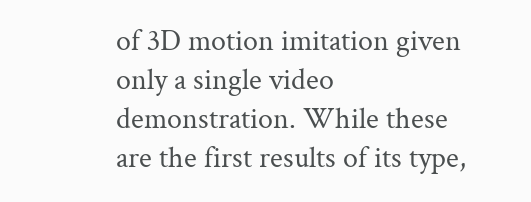of 3D motion imitation given only a single video demonstration. While these are the first results of its type,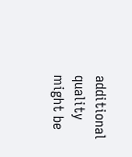additional quality might be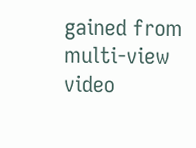gained from multi-view video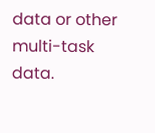data or other multi-task data.